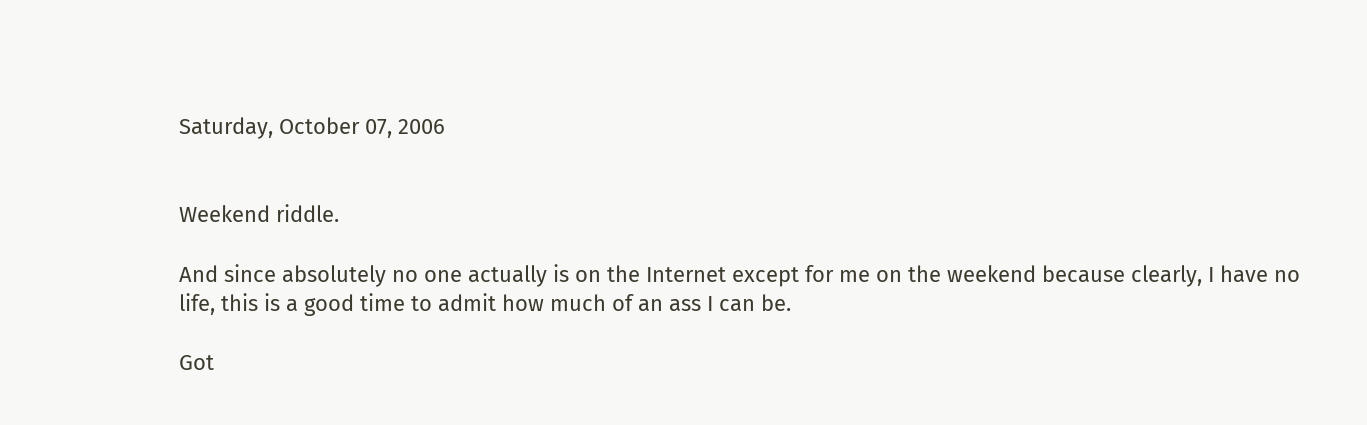Saturday, October 07, 2006


Weekend riddle.

And since absolutely no one actually is on the Internet except for me on the weekend because clearly, I have no life, this is a good time to admit how much of an ass I can be.

Got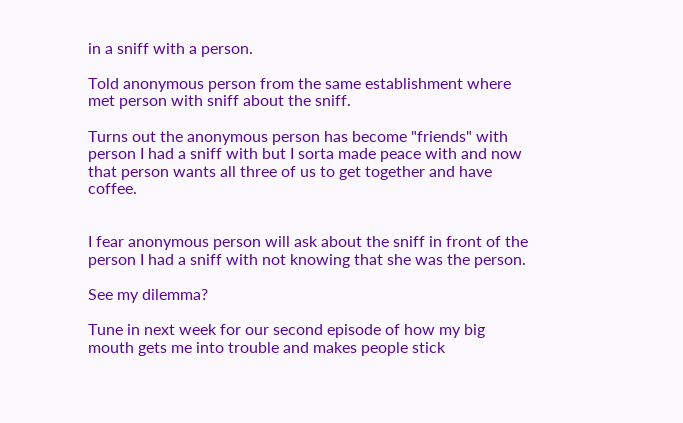in a sniff with a person.

Told anonymous person from the same establishment where met person with sniff about the sniff.

Turns out the anonymous person has become "friends" with person I had a sniff with but I sorta made peace with and now that person wants all three of us to get together and have coffee.


I fear anonymous person will ask about the sniff in front of the person I had a sniff with not knowing that she was the person.

See my dilemma?

Tune in next week for our second episode of how my big mouth gets me into trouble and makes people stick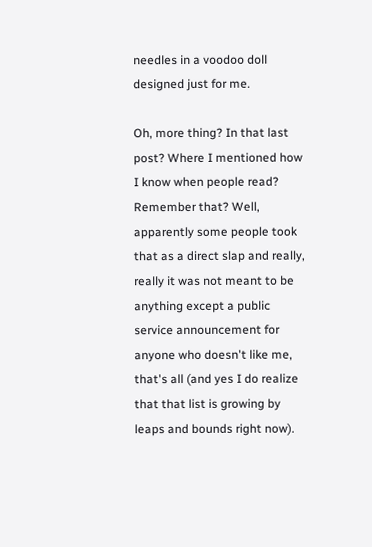needles in a voodoo doll designed just for me.

Oh, more thing? In that last post? Where I mentioned how I know when people read? Remember that? Well, apparently some people took that as a direct slap and really, really it was not meant to be anything except a public service announcement for anyone who doesn't like me, that's all (and yes I do realize that that list is growing by leaps and bounds right now).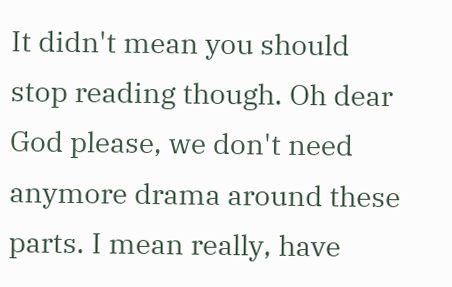It didn't mean you should stop reading though. Oh dear God please, we don't need anymore drama around these parts. I mean really, have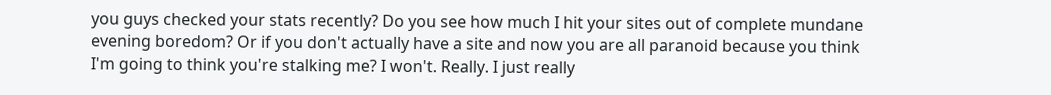you guys checked your stats recently? Do you see how much I hit your sites out of complete mundane evening boredom? Or if you don't actually have a site and now you are all paranoid because you think I'm going to think you're stalking me? I won't. Really. I just really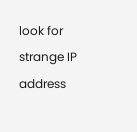look for strange IP address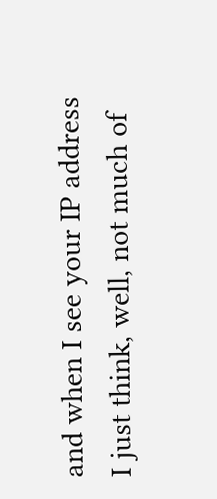and when I see your IP address I just think, well, not much of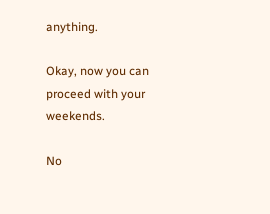anything.

Okay, now you can proceed with your weekends.

No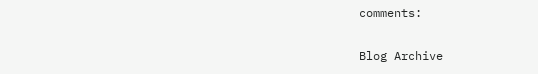comments:

Blog Archive